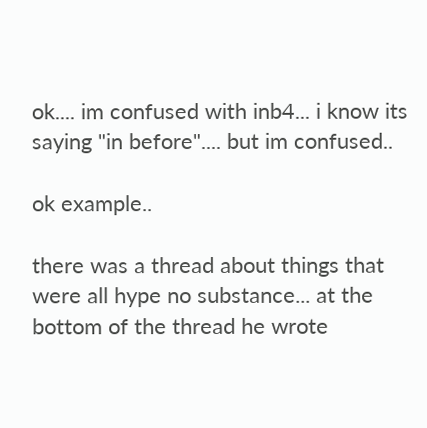ok.... im confused with inb4... i know its saying "in before".... but im confused..

ok example..

there was a thread about things that were all hype no substance... at the bottom of the thread he wrote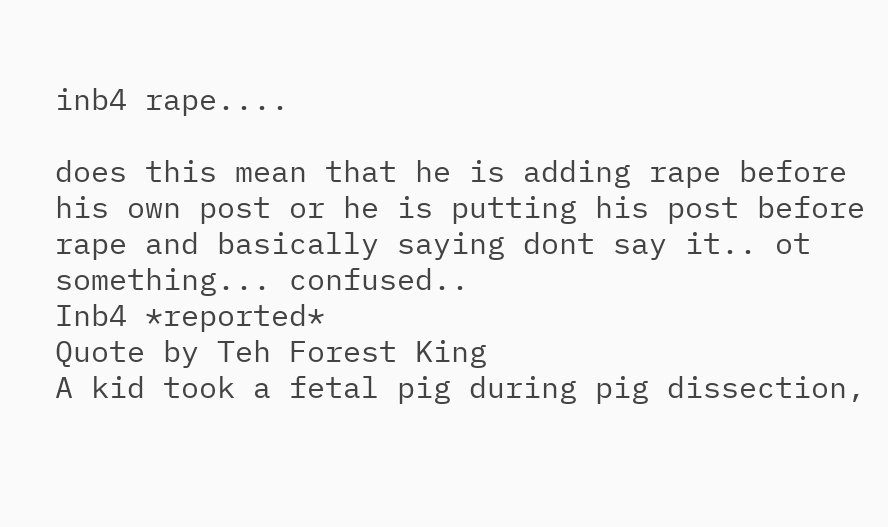inb4 rape....

does this mean that he is adding rape before his own post or he is putting his post before rape and basically saying dont say it.. ot something... confused..
Inb4 *reported*
Quote by Teh Forest King
A kid took a fetal pig during pig dissection,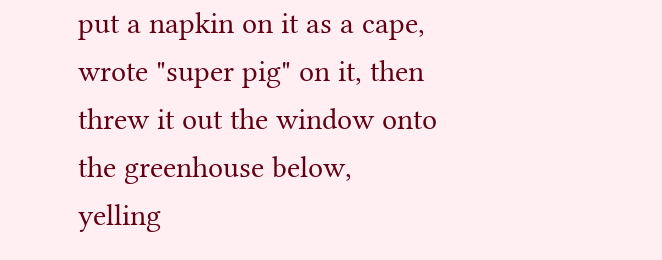put a napkin on it as a cape, wrote "super pig" on it, then threw it out the window onto the greenhouse below, yelling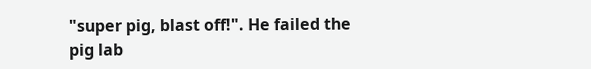"super pig, blast off!". He failed the pig lab